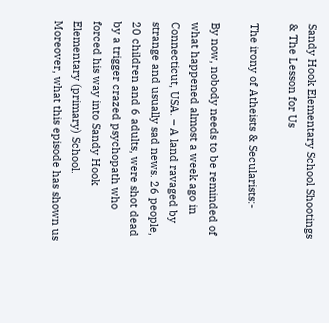Sandy Hook Elementary School Shootings & The Lesson for Us

The irony of Atheists & Secularists:-

By now, nobody needs to be reminded of what happened almost a week ago in Connecticut, USA. – A land ravaged by strange and usually sad news. 26 people, 20 children and 6 adults, were shot dead by a trigger crazed psychopath who forced his way into Sandy Hook Elementary (primary) School.
Moreover, what this episode has shown us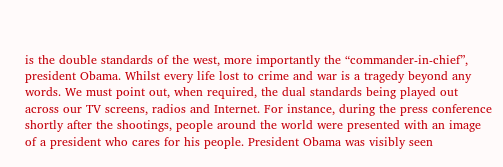is the double standards of the west, more importantly the “commander-in-chief”, president Obama. Whilst every life lost to crime and war is a tragedy beyond any words. We must point out, when required, the dual standards being played out across our TV screens, radios and Internet. For instance, during the press conference shortly after the shootings, people around the world were presented with an image of a president who cares for his people. President Obama was visibly seen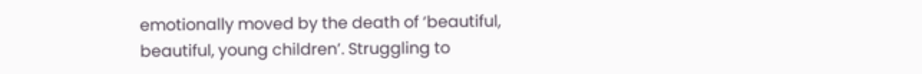emotionally moved by the death of ‘beautiful, beautiful, young children’. Struggling to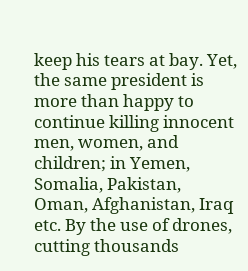keep his tears at bay. Yet, the same president is more than happy to continue killing innocent men, women, and children; in Yemen, Somalia, Pakistan, Oman, Afghanistan, Iraq etc. By the use of drones, cutting thousands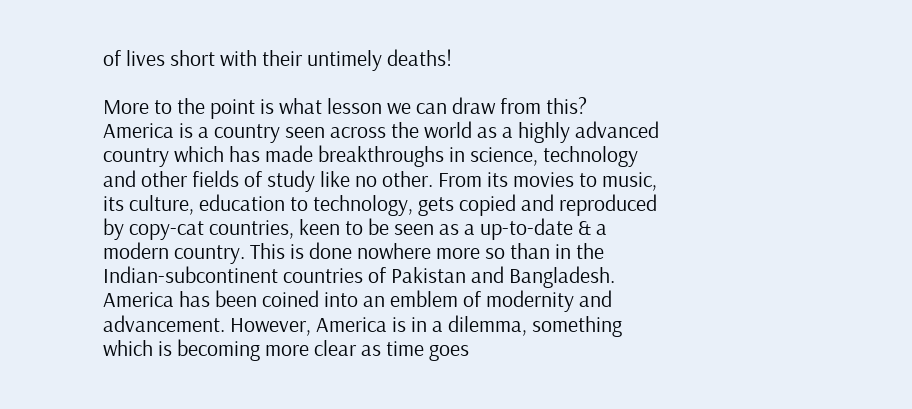of lives short with their untimely deaths!

More to the point is what lesson we can draw from this?
America is a country seen across the world as a highly advanced country which has made breakthroughs in science, technology and other fields of study like no other. From its movies to music, its culture, education to technology, gets copied and reproduced by copy-cat countries, keen to be seen as a up-to-date & a modern country. This is done nowhere more so than in the Indian-subcontinent countries of Pakistan and Bangladesh. America has been coined into an emblem of modernity and advancement. However, America is in a dilemma, something which is becoming more clear as time goes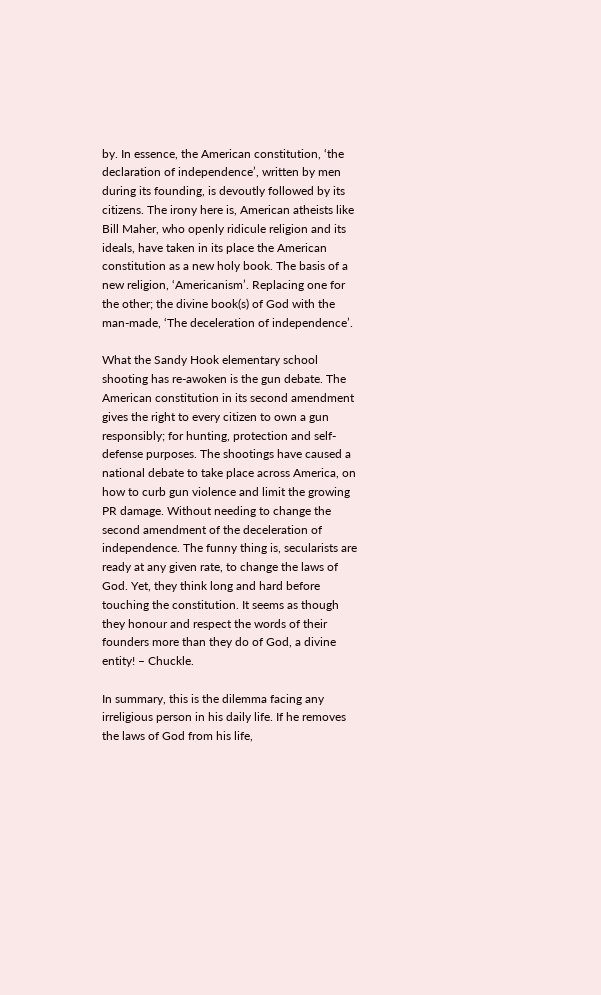by. In essence, the American constitution, ‘the declaration of independence’, written by men during its founding, is devoutly followed by its citizens. The irony here is, American atheists like Bill Maher, who openly ridicule religion and its ideals, have taken in its place the American constitution as a new holy book. The basis of a new religion, ‘Americanism’. Replacing one for the other; the divine book(s) of God with the man-made, ‘The deceleration of independence’.

What the Sandy Hook elementary school shooting has re-awoken is the gun debate. The American constitution in its second amendment gives the right to every citizen to own a gun responsibly; for hunting, protection and self-defense purposes. The shootings have caused a national debate to take place across America, on how to curb gun violence and limit the growing PR damage. Without needing to change the second amendment of the deceleration of independence. The funny thing is, secularists are ready at any given rate, to change the laws of God. Yet, they think long and hard before touching the constitution. It seems as though they honour and respect the words of their founders more than they do of God, a divine entity! – Chuckle.

In summary, this is the dilemma facing any irreligious person in his daily life. If he removes the laws of God from his life,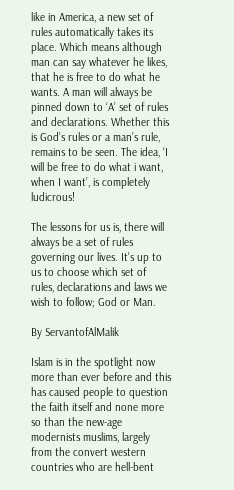like in America, a new set of rules automatically takes its place. Which means although man can say whatever he likes, that he is free to do what he wants. A man will always be pinned down to ‘A’ set of rules and declarations. Whether this is God’s rules or a man’s rule, remains to be seen. The idea, ‘I will be free to do what i want, when I want’, is completely ludicrous!

The lessons for us is, there will always be a set of rules governing our lives. It’s up to us to choose which set of rules, declarations and laws we wish to follow; God or Man.

By ServantofAlMalik

Islam is in the spotlight now more than ever before and this has caused people to question the faith itself and none more so than the new-age modernists muslims, largely from the convert western countries who are hell-bent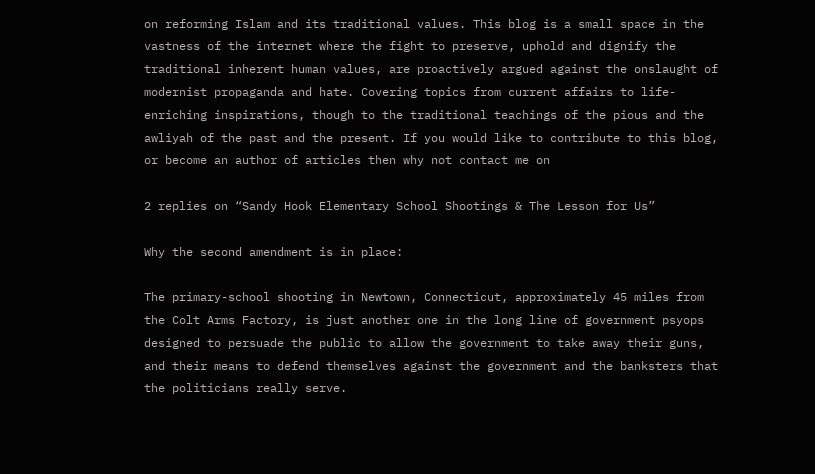on reforming Islam and its traditional values. This blog is a small space in the vastness of the internet where the fight to preserve, uphold and dignify the traditional inherent human values, are proactively argued against the onslaught of modernist propaganda and hate. Covering topics from current affairs to life-enriching inspirations, though to the traditional teachings of the pious and the awliyah of the past and the present. If you would like to contribute to this blog, or become an author of articles then why not contact me on

2 replies on “Sandy Hook Elementary School Shootings & The Lesson for Us”

Why the second amendment is in place:

The primary-school shooting in Newtown, Connecticut, approximately 45 miles from the Colt Arms Factory, is just another one in the long line of government psyops designed to persuade the public to allow the government to take away their guns, and their means to defend themselves against the government and the banksters that the politicians really serve.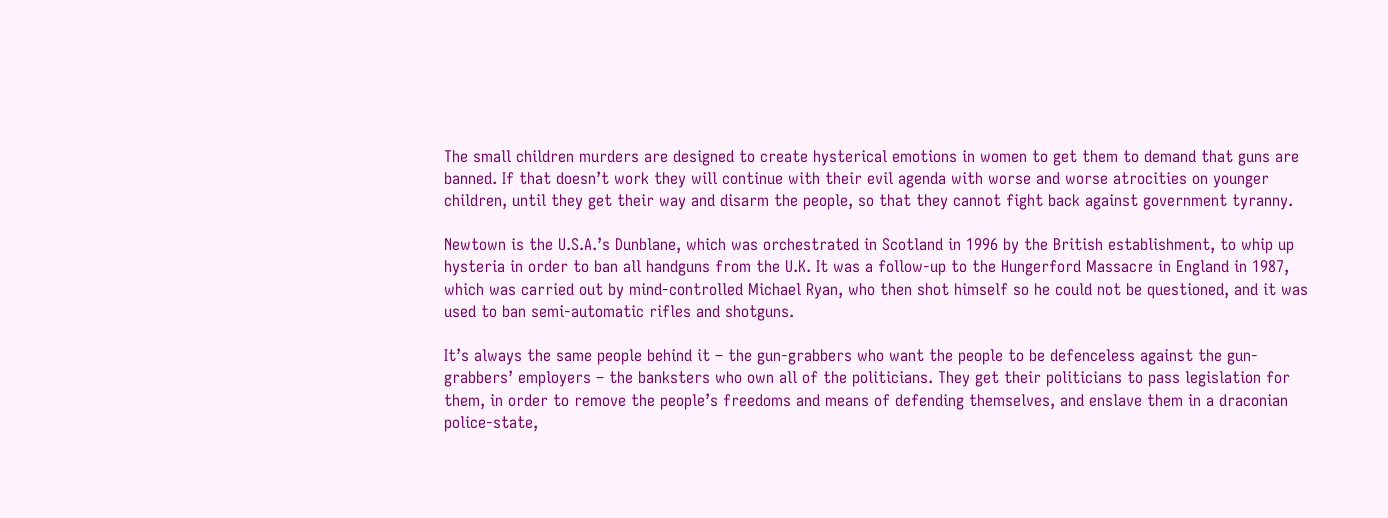The small children murders are designed to create hysterical emotions in women to get them to demand that guns are banned. If that doesn’t work they will continue with their evil agenda with worse and worse atrocities on younger children, until they get their way and disarm the people, so that they cannot fight back against government tyranny.

Newtown is the U.S.A.’s Dunblane, which was orchestrated in Scotland in 1996 by the British establishment, to whip up hysteria in order to ban all handguns from the U.K. It was a follow-up to the Hungerford Massacre in England in 1987, which was carried out by mind-controlled Michael Ryan, who then shot himself so he could not be questioned, and it was used to ban semi-automatic rifles and shotguns.

It’s always the same people behind it – the gun-grabbers who want the people to be defenceless against the gun-grabbers’ employers – the banksters who own all of the politicians. They get their politicians to pass legislation for them, in order to remove the people’s freedoms and means of defending themselves, and enslave them in a draconian police-state,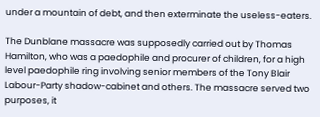under a mountain of debt, and then exterminate the useless-eaters.

The Dunblane massacre was supposedly carried out by Thomas Hamilton, who was a paedophile and procurer of children, for a high level paedophile ring involving senior members of the Tony Blair Labour-Party shadow-cabinet and others. The massacre served two purposes, it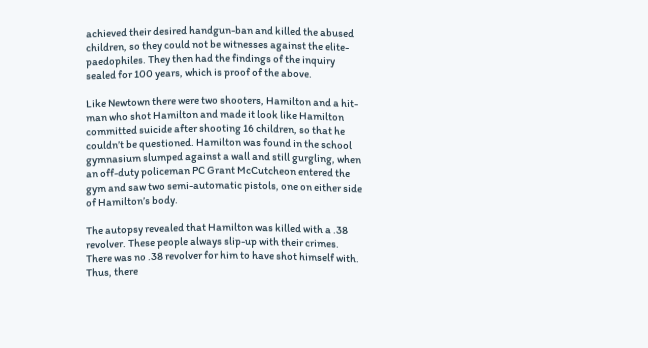achieved their desired handgun-ban and killed the abused children, so they could not be witnesses against the elite-paedophiles. They then had the findings of the inquiry sealed for 100 years, which is proof of the above.

Like Newtown there were two shooters, Hamilton and a hit-man who shot Hamilton and made it look like Hamilton committed suicide after shooting 16 children, so that he couldn’t be questioned. Hamilton was found in the school gymnasium slumped against a wall and still gurgling, when an off-duty policeman PC Grant McCutcheon entered the gym and saw two semi-automatic pistols, one on either side of Hamilton’s body.

The autopsy revealed that Hamilton was killed with a .38 revolver. These people always slip-up with their crimes. There was no .38 revolver for him to have shot himself with. Thus, there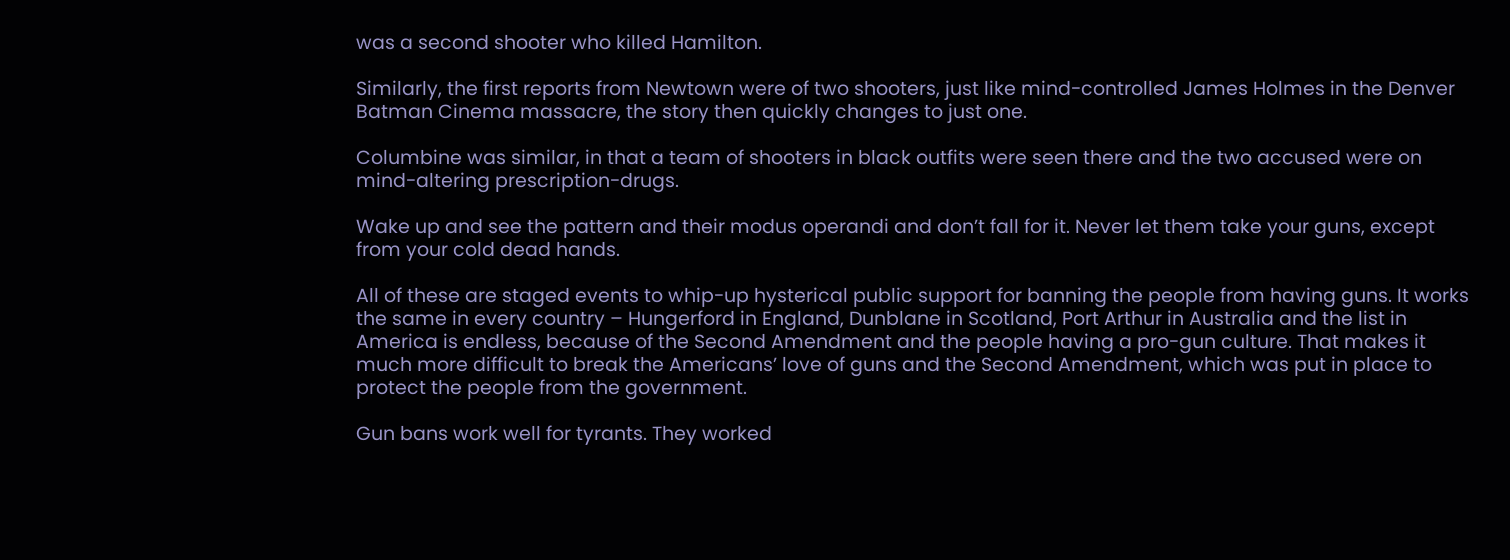was a second shooter who killed Hamilton.

Similarly, the first reports from Newtown were of two shooters, just like mind-controlled James Holmes in the Denver Batman Cinema massacre, the story then quickly changes to just one.

Columbine was similar, in that a team of shooters in black outfits were seen there and the two accused were on mind-altering prescription-drugs.

Wake up and see the pattern and their modus operandi and don’t fall for it. Never let them take your guns, except from your cold dead hands.

All of these are staged events to whip-up hysterical public support for banning the people from having guns. It works the same in every country – Hungerford in England, Dunblane in Scotland, Port Arthur in Australia and the list in America is endless, because of the Second Amendment and the people having a pro-gun culture. That makes it much more difficult to break the Americans’ love of guns and the Second Amendment, which was put in place to protect the people from the government.

Gun bans work well for tyrants. They worked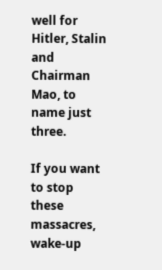well for Hitler, Stalin and Chairman Mao, to name just three.

If you want to stop these massacres, wake-up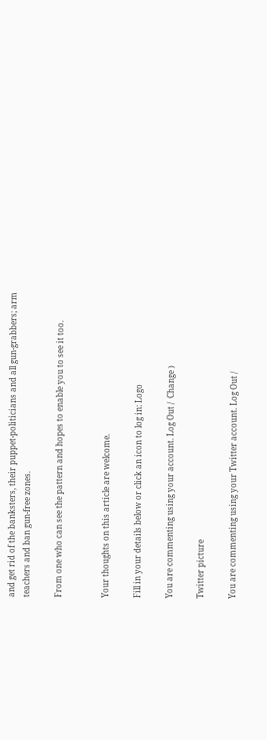and get rid of the banksters, their puppet-politicians and all gun-grabbers; arm teachers and ban gun-free zones.

From one who can see the pattern and hopes to enable you to see it too.


Your thoughts on this article are welcome.

Fill in your details below or click an icon to log in: Logo

You are commenting using your account. Log Out /  Change )

Twitter picture

You are commenting using your Twitter account. Log Out /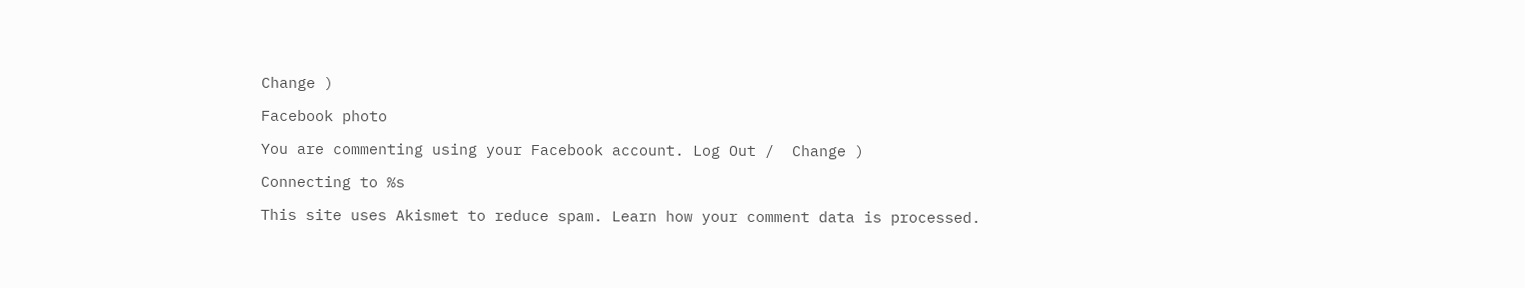Change )

Facebook photo

You are commenting using your Facebook account. Log Out /  Change )

Connecting to %s

This site uses Akismet to reduce spam. Learn how your comment data is processed.